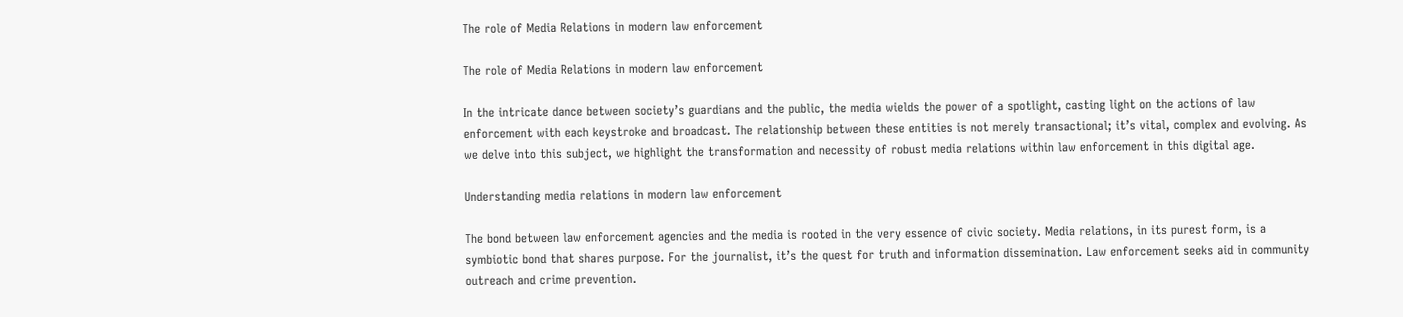The role of Media Relations in modern law enforcement

The role of Media Relations in modern law enforcement

In the intricate dance between society’s guardians and the public, the media wields the power of a spotlight, casting light on the actions of law enforcement with each keystroke and broadcast. The relationship between these entities is not merely transactional; it’s vital, complex and evolving. As we delve into this subject, we highlight the transformation and necessity of robust media relations within law enforcement in this digital age.

Understanding media relations in modern law enforcement

The bond between law enforcement agencies and the media is rooted in the very essence of civic society. Media relations, in its purest form, is a symbiotic bond that shares purpose. For the journalist, it’s the quest for truth and information dissemination. Law enforcement seeks aid in community outreach and crime prevention.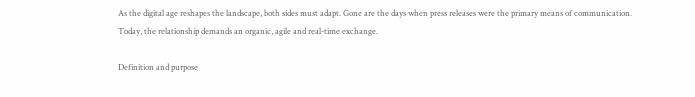As the digital age reshapes the landscape, both sides must adapt. Gone are the days when press releases were the primary means of communication. Today, the relationship demands an organic, agile and real-time exchange.

Definition and purpose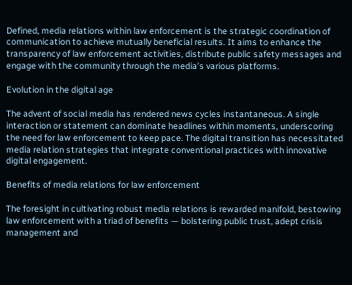Defined, media relations within law enforcement is the strategic coordination of communication to achieve mutually beneficial results. It aims to enhance the transparency of law enforcement activities, distribute public safety messages and engage with the community through the media’s various platforms.

Evolution in the digital age

The advent of social media has rendered news cycles instantaneous. A single interaction or statement can dominate headlines within moments, underscoring the need for law enforcement to keep pace. The digital transition has necessitated media relation strategies that integrate conventional practices with innovative digital engagement.

Benefits of media relations for law enforcement

The foresight in cultivating robust media relations is rewarded manifold, bestowing law enforcement with a triad of benefits — bolstering public trust, adept crisis management and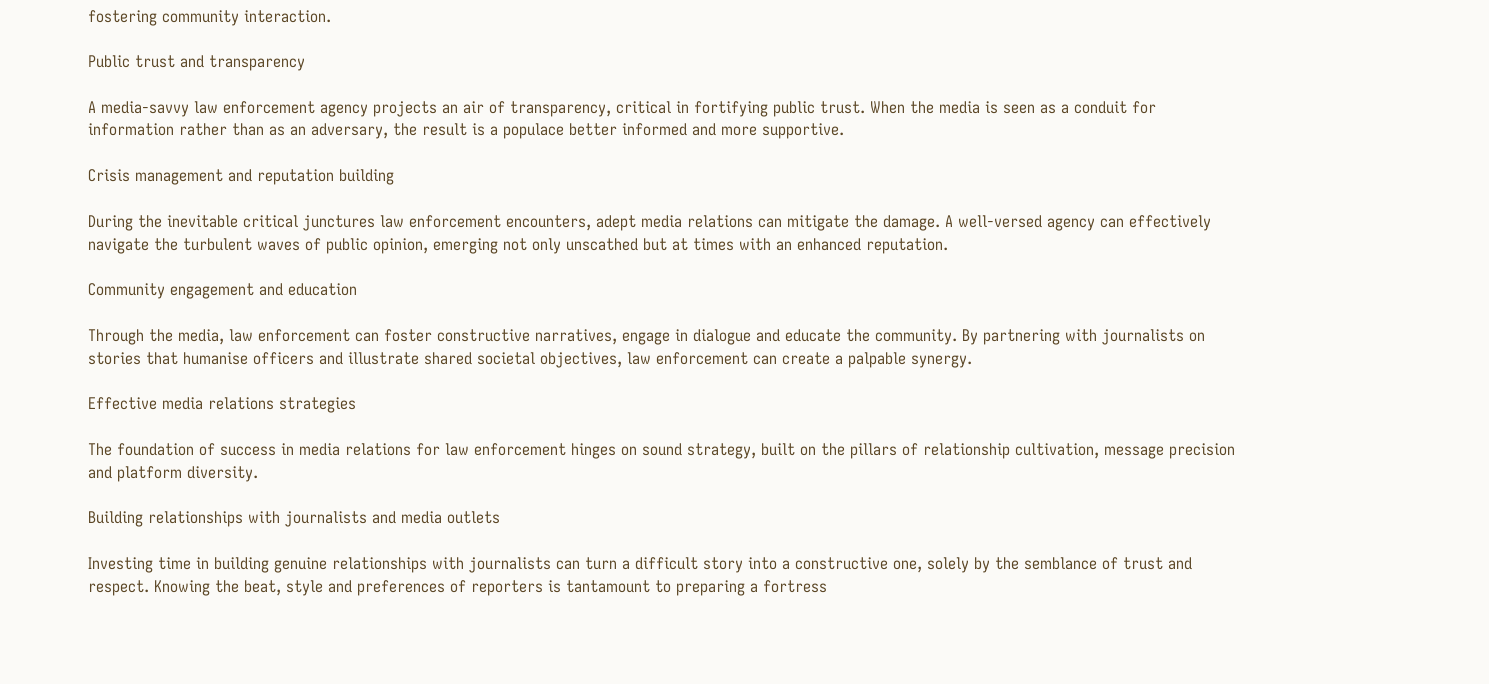fostering community interaction.

Public trust and transparency

A media-savvy law enforcement agency projects an air of transparency, critical in fortifying public trust. When the media is seen as a conduit for information rather than as an adversary, the result is a populace better informed and more supportive.

Crisis management and reputation building

During the inevitable critical junctures law enforcement encounters, adept media relations can mitigate the damage. A well-versed agency can effectively navigate the turbulent waves of public opinion, emerging not only unscathed but at times with an enhanced reputation.

Community engagement and education

Through the media, law enforcement can foster constructive narratives, engage in dialogue and educate the community. By partnering with journalists on stories that humanise officers and illustrate shared societal objectives, law enforcement can create a palpable synergy.

Effective media relations strategies

The foundation of success in media relations for law enforcement hinges on sound strategy, built on the pillars of relationship cultivation, message precision and platform diversity.

Building relationships with journalists and media outlets

Investing time in building genuine relationships with journalists can turn a difficult story into a constructive one, solely by the semblance of trust and respect. Knowing the beat, style and preferences of reporters is tantamount to preparing a fortress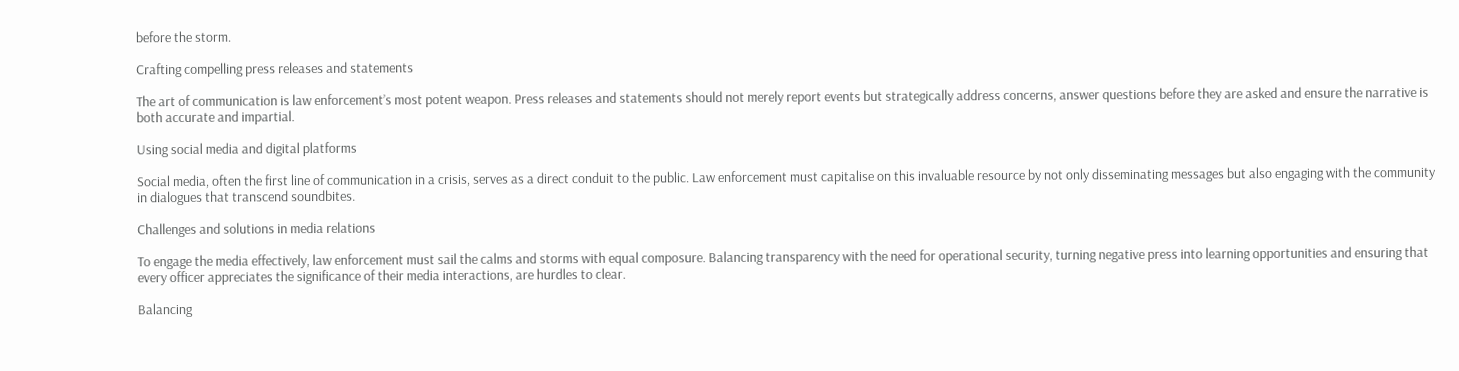before the storm.

Crafting compelling press releases and statements

The art of communication is law enforcement’s most potent weapon. Press releases and statements should not merely report events but strategically address concerns, answer questions before they are asked and ensure the narrative is both accurate and impartial.

Using social media and digital platforms

Social media, often the first line of communication in a crisis, serves as a direct conduit to the public. Law enforcement must capitalise on this invaluable resource by not only disseminating messages but also engaging with the community in dialogues that transcend soundbites.

Challenges and solutions in media relations

To engage the media effectively, law enforcement must sail the calms and storms with equal composure. Balancing transparency with the need for operational security, turning negative press into learning opportunities and ensuring that every officer appreciates the significance of their media interactions, are hurdles to clear.

Balancing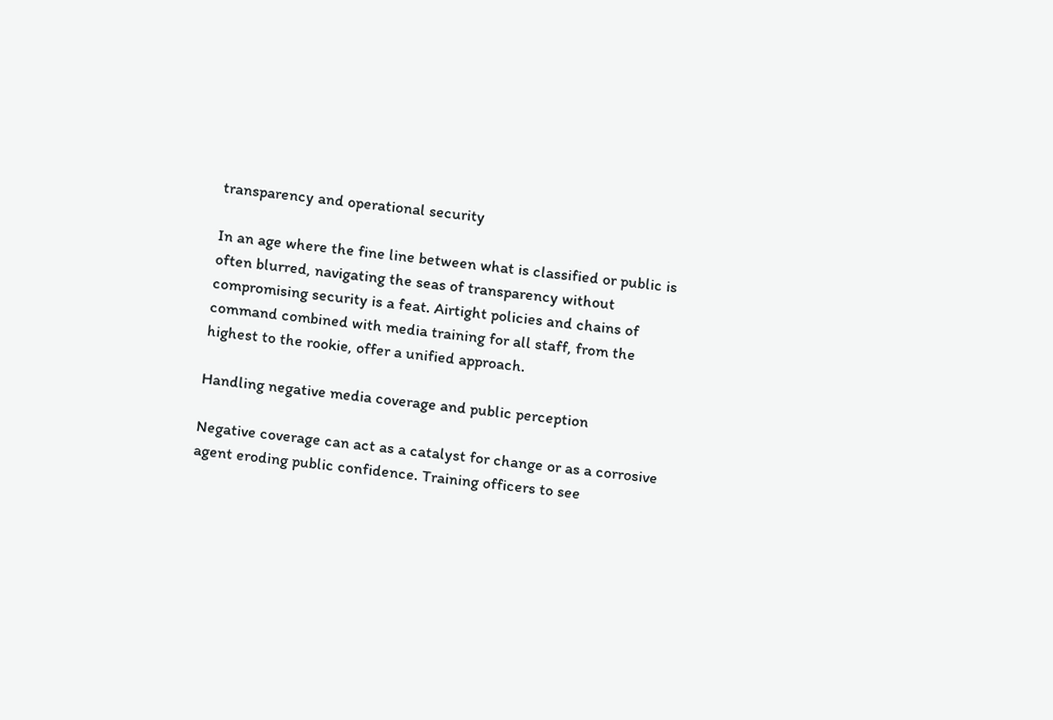transparency and operational security

In an age where the fine line between what is classified or public is often blurred, navigating the seas of transparency without compromising security is a feat. Airtight policies and chains of command combined with media training for all staff, from the highest to the rookie, offer a unified approach.

Handling negative media coverage and public perception

Negative coverage can act as a catalyst for change or as a corrosive agent eroding public confidence. Training officers to see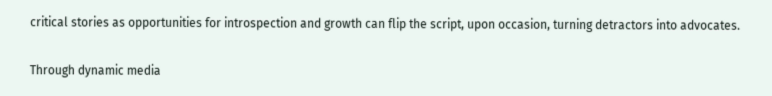critical stories as opportunities for introspection and growth can flip the script, upon occasion, turning detractors into advocates.

Through dynamic media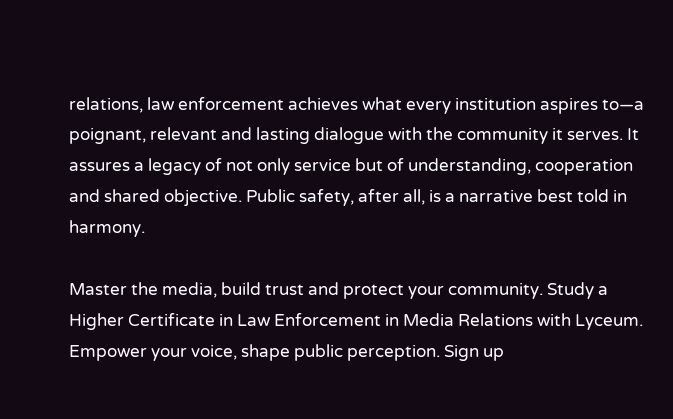relations, law enforcement achieves what every institution aspires to—a poignant, relevant and lasting dialogue with the community it serves. It assures a legacy of not only service but of understanding, cooperation and shared objective. Public safety, after all, is a narrative best told in harmony.

Master the media, build trust and protect your community. Study a Higher Certificate in Law Enforcement in Media Relations with Lyceum. Empower your voice, shape public perception. Sign up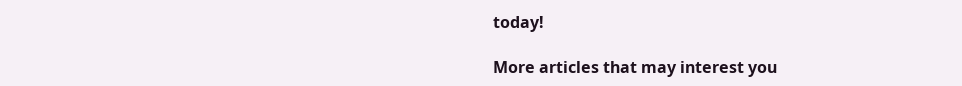today!

More articles that may interest you